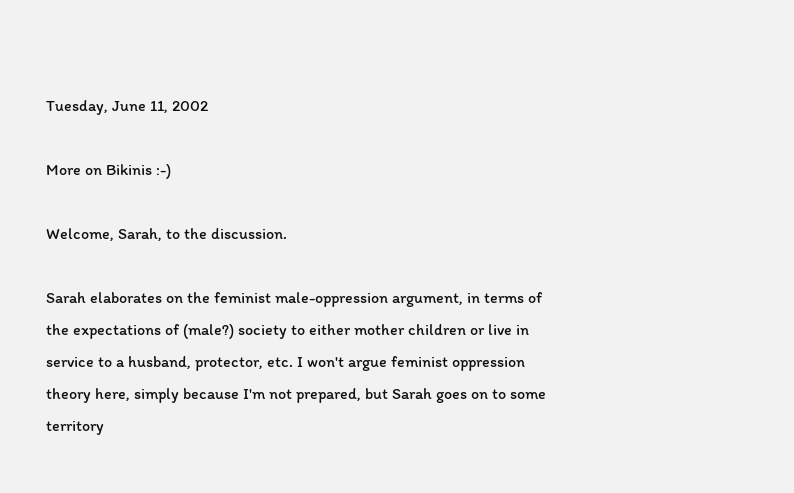Tuesday, June 11, 2002

More on Bikinis :-)

Welcome, Sarah, to the discussion.

Sarah elaborates on the feminist male-oppression argument, in terms of the expectations of (male?) society to either mother children or live in service to a husband, protector, etc. I won't argue feminist oppression theory here, simply because I'm not prepared, but Sarah goes on to some territory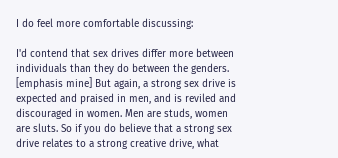I do feel more comfortable discussing:

I'd contend that sex drives differ more between individuals than they do between the genders. [emphasis mine] But again, a strong sex drive is expected and praised in men, and is reviled and discouraged in women. Men are studs, women are sluts. So if you do believe that a strong sex drive relates to a strong creative drive, what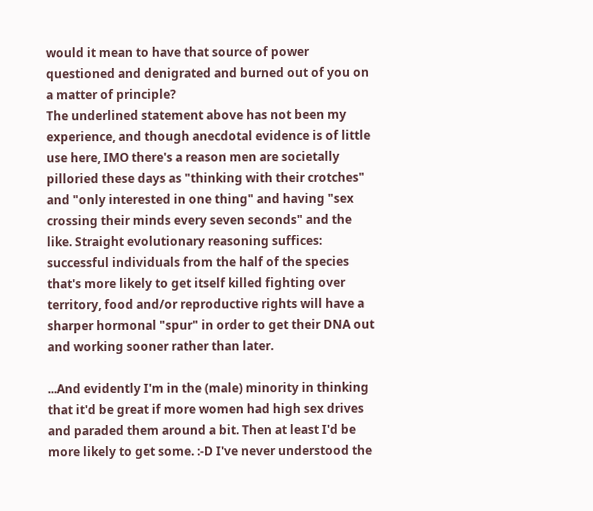would it mean to have that source of power questioned and denigrated and burned out of you on a matter of principle?
The underlined statement above has not been my experience, and though anecdotal evidence is of little use here, IMO there's a reason men are societally pilloried these days as "thinking with their crotches" and "only interested in one thing" and having "sex crossing their minds every seven seconds" and the like. Straight evolutionary reasoning suffices: successful individuals from the half of the species that's more likely to get itself killed fighting over territory, food and/or reproductive rights will have a sharper hormonal "spur" in order to get their DNA out and working sooner rather than later.

...And evidently I'm in the (male) minority in thinking that it'd be great if more women had high sex drives and paraded them around a bit. Then at least I'd be more likely to get some. :-D I've never understood the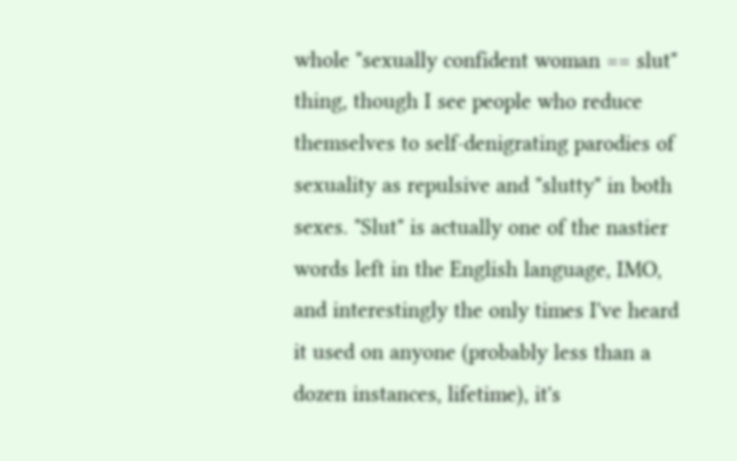whole "sexually confident woman == slut" thing, though I see people who reduce themselves to self-denigrating parodies of sexuality as repulsive and "slutty" in both sexes. "Slut" is actually one of the nastier words left in the English language, IMO, and interestingly the only times I've heard it used on anyone (probably less than a dozen instances, lifetime), it's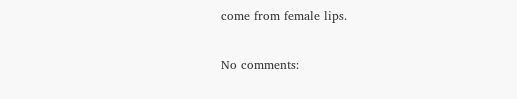come from female lips.


No comments: